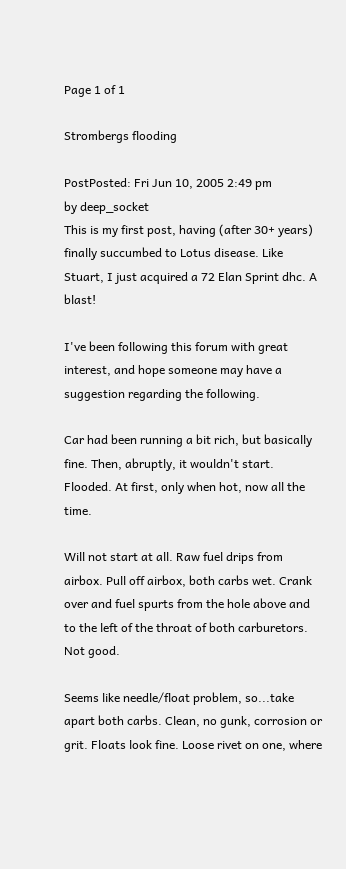Page 1 of 1

Strombergs flooding

PostPosted: Fri Jun 10, 2005 2:49 pm
by deep_socket
This is my first post, having (after 30+ years) finally succumbed to Lotus disease. Like Stuart, I just acquired a 72 Elan Sprint dhc. A blast!

I've been following this forum with great interest, and hope someone may have a suggestion regarding the following.

Car had been running a bit rich, but basically fine. Then, abruptly, it wouldn't start. Flooded. At first, only when hot, now all the time.

Will not start at all. Raw fuel drips from airbox. Pull off airbox, both carbs wet. Crank over and fuel spurts from the hole above and to the left of the throat of both carburetors. Not good.

Seems like needle/float problem, so...take apart both carbs. Clean, no gunk, corrosion or grit. Floats look fine. Loose rivet on one, where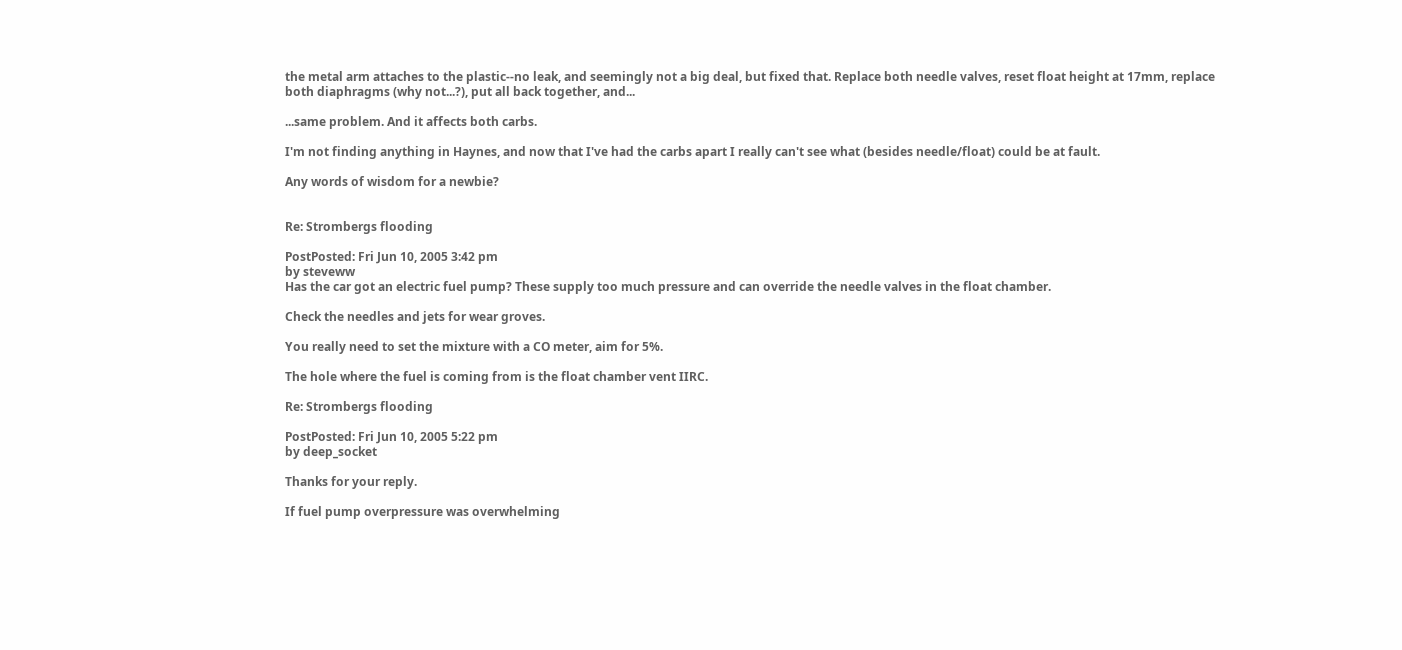the metal arm attaches to the plastic--no leak, and seemingly not a big deal, but fixed that. Replace both needle valves, reset float height at 17mm, replace both diaphragms (why not...?), put all back together, and...

...same problem. And it affects both carbs.

I'm not finding anything in Haynes, and now that I've had the carbs apart I really can't see what (besides needle/float) could be at fault.

Any words of wisdom for a newbie?


Re: Strombergs flooding

PostPosted: Fri Jun 10, 2005 3:42 pm
by steveww
Has the car got an electric fuel pump? These supply too much pressure and can override the needle valves in the float chamber.

Check the needles and jets for wear groves.

You really need to set the mixture with a CO meter, aim for 5%.

The hole where the fuel is coming from is the float chamber vent IIRC.

Re: Strombergs flooding

PostPosted: Fri Jun 10, 2005 5:22 pm
by deep_socket

Thanks for your reply.

If fuel pump overpressure was overwhelming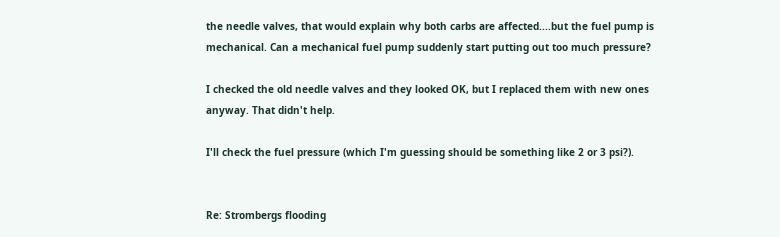the needle valves, that would explain why both carbs are affected....but the fuel pump is mechanical. Can a mechanical fuel pump suddenly start putting out too much pressure?

I checked the old needle valves and they looked OK, but I replaced them with new ones anyway. That didn't help.

I'll check the fuel pressure (which I'm guessing should be something like 2 or 3 psi?).


Re: Strombergs flooding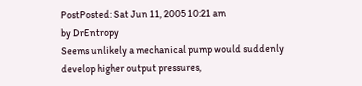PostPosted: Sat Jun 11, 2005 10:21 am
by DrEntropy
Seems unlikely a mechanical pump would suddenly develop higher output pressures,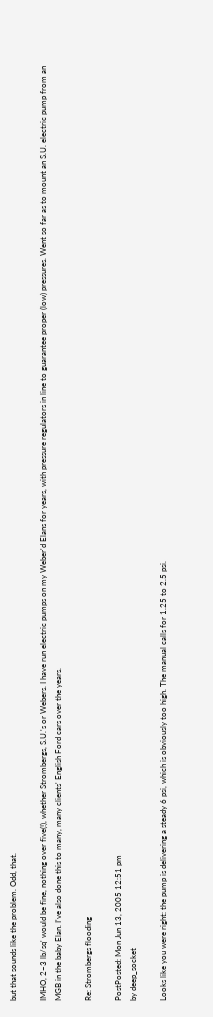but that sounds like the problem. Odd, that.

IMHO, 2~3 lb/sq' would be fine, nothing over five(!), whether Strombergs, S.U.'s or Webers. I have run electric pumps on my Weber'd Elans for years, with pressure regulators in line to guarantee proper (low) pressures. Went so far as to mount an S.U. electric pump from an MGB in the baby Elan. I've also done this to many, many clients' English Ford cars over the years.

Re: Strombergs flooding

PostPosted: Mon Jun 13, 2005 12:51 pm
by deep_socket

Looks like you were right: the pump is delivering a steady 6 psi, which is obviously too high. The manual calls for 1.25 to 2.5 psi.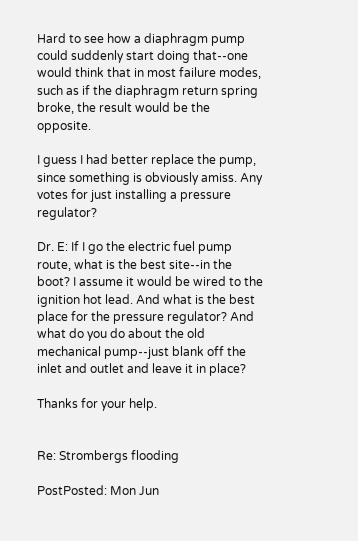Hard to see how a diaphragm pump could suddenly start doing that--one would think that in most failure modes, such as if the diaphragm return spring broke, the result would be the opposite.

I guess I had better replace the pump, since something is obviously amiss. Any votes for just installing a pressure regulator?

Dr. E: If I go the electric fuel pump route, what is the best site--in the boot? I assume it would be wired to the ignition hot lead. And what is the best place for the pressure regulator? And what do you do about the old mechanical pump--just blank off the inlet and outlet and leave it in place?

Thanks for your help.


Re: Strombergs flooding

PostPosted: Mon Jun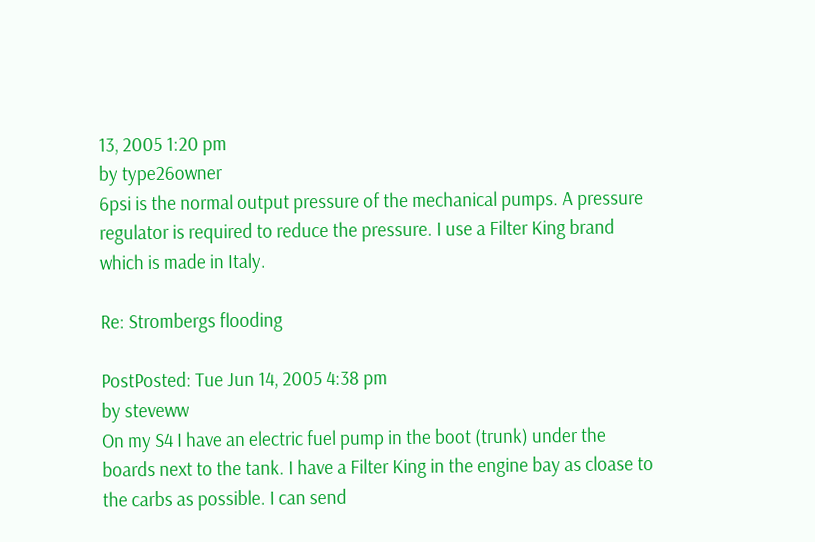13, 2005 1:20 pm
by type26owner
6psi is the normal output pressure of the mechanical pumps. A pressure regulator is required to reduce the pressure. I use a Filter King brand which is made in Italy.

Re: Strombergs flooding

PostPosted: Tue Jun 14, 2005 4:38 pm
by steveww
On my S4 I have an electric fuel pump in the boot (trunk) under the boards next to the tank. I have a Filter King in the engine bay as cloase to the carbs as possible. I can send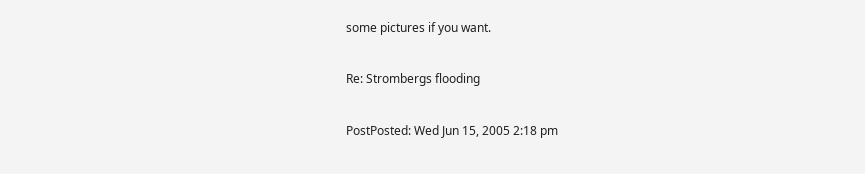some pictures if you want.

Re: Strombergs flooding

PostPosted: Wed Jun 15, 2005 2:18 pm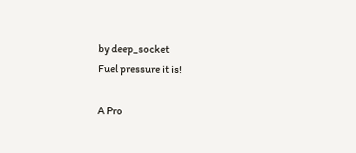by deep_socket
Fuel pressure it is!

A Pro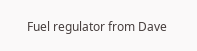Fuel regulator from Dave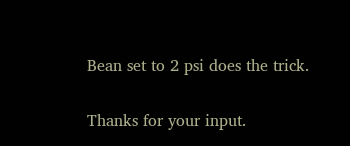Bean set to 2 psi does the trick.

Thanks for your input.